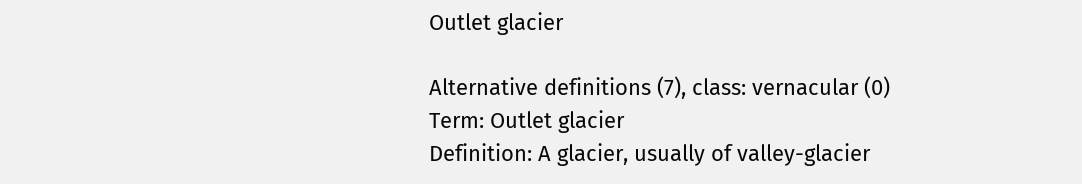Outlet glacier

Alternative definitions (7), class: vernacular (0)
Term: Outlet glacier
Definition: A glacier, usually of valley-glacier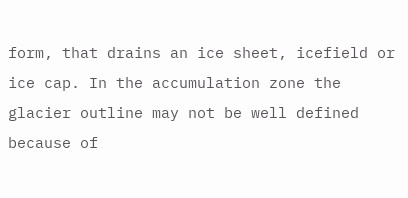form, that drains an ice sheet, icefield or ice cap. In the accumulation zone the glacier outline may not be well defined because of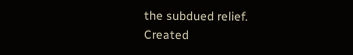the subdued relief.
Created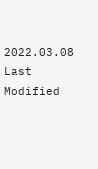2022.03.08
Last Modified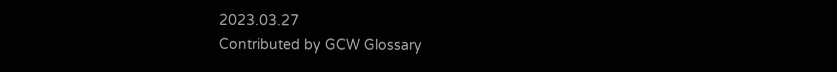2023.03.27
Contributed by GCW Glossary